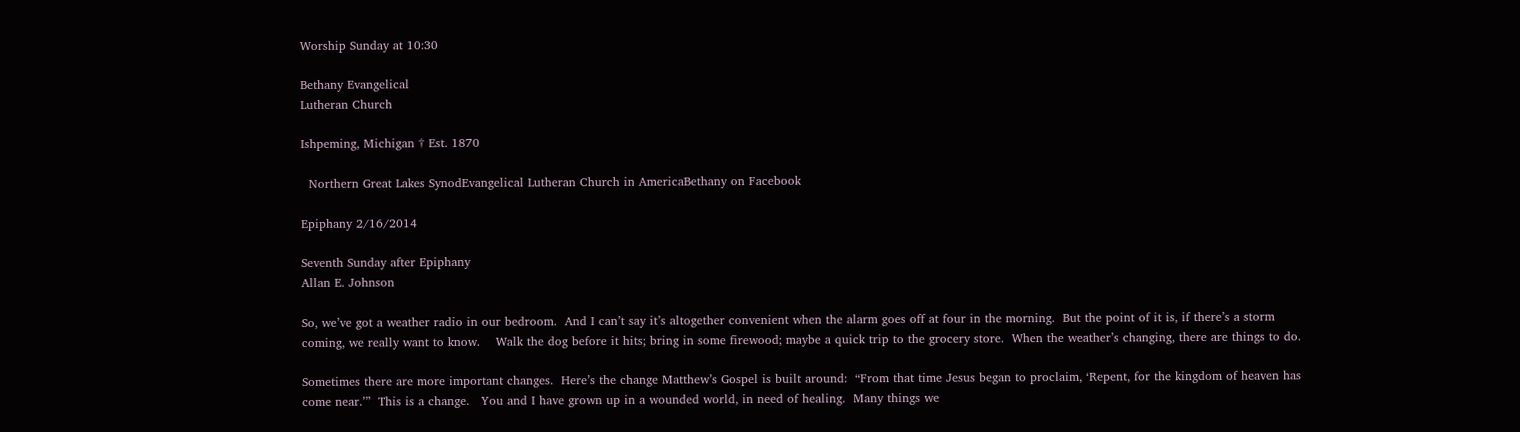Worship Sunday at 10:30

Bethany Evangelical
Lutheran Church

Ishpeming, Michigan † Est. 1870

  Northern Great Lakes SynodEvangelical Lutheran Church in AmericaBethany on Facebook

Epiphany 2/16/2014

Seventh Sunday after Epiphany
Allan E. Johnson

So, we’ve got a weather radio in our bedroom.  And I can’t say it’s altogether convenient when the alarm goes off at four in the morning.  But the point of it is, if there’s a storm coming, we really want to know.    Walk the dog before it hits; bring in some firewood; maybe a quick trip to the grocery store.  When the weather’s changing, there are things to do.

Sometimes there are more important changes.  Here’s the change Matthew’s Gospel is built around:  “From that time Jesus began to proclaim, ‘Repent, for the kingdom of heaven has come near.’”  This is a change.   You and I have grown up in a wounded world, in need of healing.  Many things we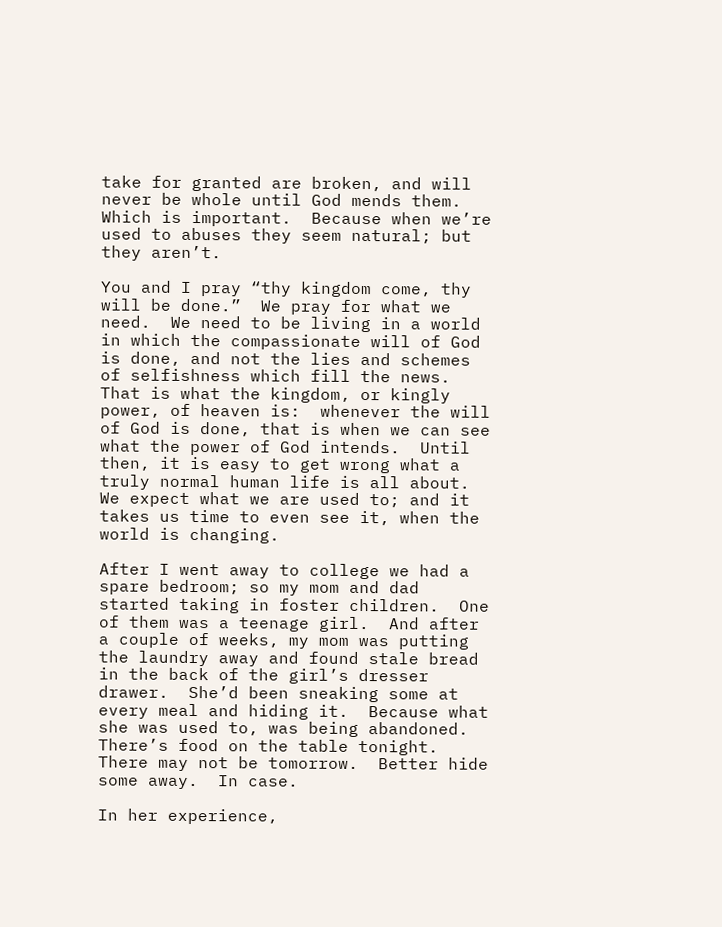take for granted are broken, and will never be whole until God mends them.  Which is important.  Because when we’re used to abuses they seem natural; but they aren’t.

You and I pray “thy kingdom come, thy will be done.”  We pray for what we need.  We need to be living in a world in which the compassionate will of God is done, and not the lies and schemes of selfishness which fill the news.  That is what the kingdom, or kingly power, of heaven is:  whenever the will of God is done, that is when we can see what the power of God intends.  Until then, it is easy to get wrong what a truly normal human life is all about.  We expect what we are used to; and it takes us time to even see it, when the world is changing.

After I went away to college we had a spare bedroom; so my mom and dad started taking in foster children.  One of them was a teenage girl.  And after a couple of weeks, my mom was putting the laundry away and found stale bread in the back of the girl’s dresser drawer.  She’d been sneaking some at every meal and hiding it.  Because what she was used to, was being abandoned.  There’s food on the table tonight.  There may not be tomorrow.  Better hide some away.  In case.

In her experience,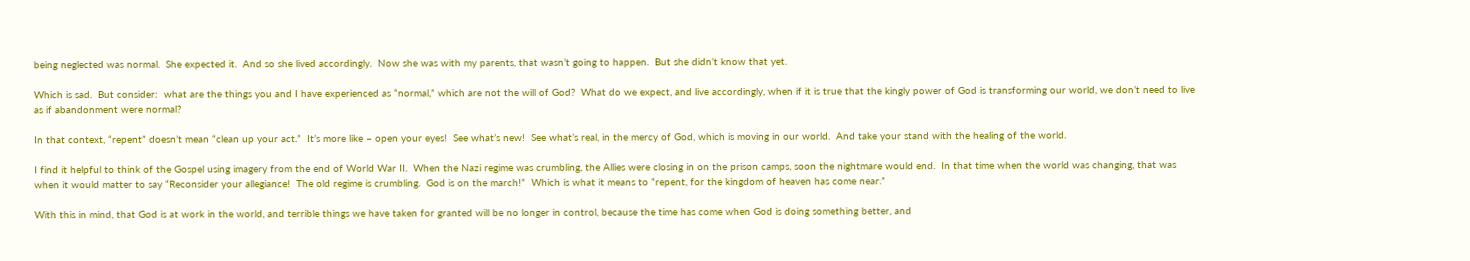being neglected was normal.  She expected it.  And so she lived accordingly.  Now she was with my parents, that wasn’t going to happen.  But she didn’t know that yet.

Which is sad.  But consider:  what are the things you and I have experienced as “normal,” which are not the will of God?  What do we expect, and live accordingly, when if it is true that the kingly power of God is transforming our world, we don’t need to live as if abandonment were normal?

In that context, “repent” doesn’t mean “clean up your act.”  It’s more like – open your eyes!  See what’s new!  See what’s real, in the mercy of God, which is moving in our world.  And take your stand with the healing of the world.

I find it helpful to think of the Gospel using imagery from the end of World War II.  When the Nazi regime was crumbling, the Allies were closing in on the prison camps, soon the nightmare would end.  In that time when the world was changing, that was when it would matter to say “Reconsider your allegiance!  The old regime is crumbling.  God is on the march!”  Which is what it means to “repent, for the kingdom of heaven has come near.”

With this in mind, that God is at work in the world, and terrible things we have taken for granted will be no longer in control, because the time has come when God is doing something better, and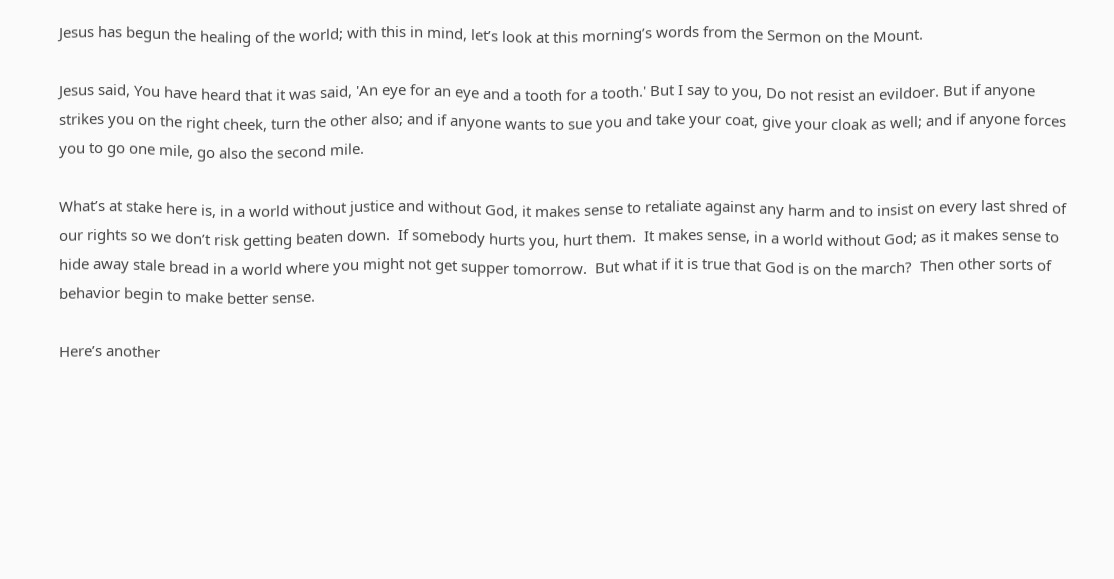Jesus has begun the healing of the world; with this in mind, let’s look at this morning’s words from the Sermon on the Mount.

Jesus said, You have heard that it was said, 'An eye for an eye and a tooth for a tooth.' But I say to you, Do not resist an evildoer. But if anyone strikes you on the right cheek, turn the other also; and if anyone wants to sue you and take your coat, give your cloak as well; and if anyone forces you to go one mile, go also the second mile.

What’s at stake here is, in a world without justice and without God, it makes sense to retaliate against any harm and to insist on every last shred of our rights so we don’t risk getting beaten down.  If somebody hurts you, hurt them.  It makes sense, in a world without God; as it makes sense to hide away stale bread in a world where you might not get supper tomorrow.  But what if it is true that God is on the march?  Then other sorts of behavior begin to make better sense.

Here’s another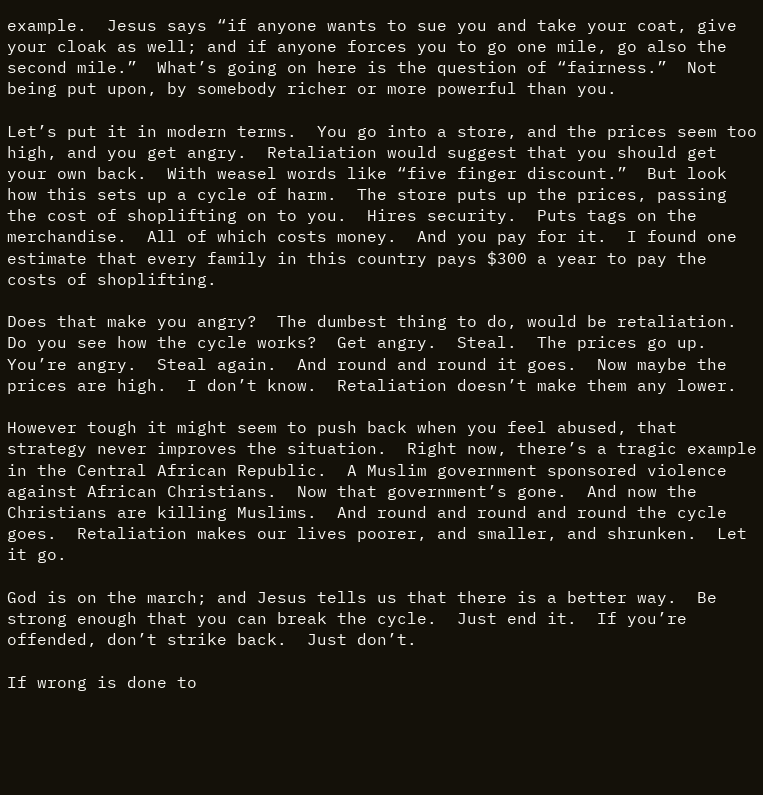example.  Jesus says “if anyone wants to sue you and take your coat, give your cloak as well; and if anyone forces you to go one mile, go also the second mile.”  What’s going on here is the question of “fairness.”  Not being put upon, by somebody richer or more powerful than you.

Let’s put it in modern terms.  You go into a store, and the prices seem too high, and you get angry.  Retaliation would suggest that you should get your own back.  With weasel words like “five finger discount.”  But look how this sets up a cycle of harm.  The store puts up the prices, passing the cost of shoplifting on to you.  Hires security.  Puts tags on the merchandise.  All of which costs money.  And you pay for it.  I found one estimate that every family in this country pays $300 a year to pay the costs of shoplifting.

Does that make you angry?  The dumbest thing to do, would be retaliation.  Do you see how the cycle works?  Get angry.  Steal.  The prices go up.  You’re angry.  Steal again.  And round and round it goes.  Now maybe the prices are high.  I don’t know.  Retaliation doesn’t make them any lower.

However tough it might seem to push back when you feel abused, that strategy never improves the situation.  Right now, there’s a tragic example in the Central African Republic.  A Muslim government sponsored violence against African Christians.  Now that government’s gone.  And now the Christians are killing Muslims.  And round and round and round the cycle goes.  Retaliation makes our lives poorer, and smaller, and shrunken.  Let it go.

God is on the march; and Jesus tells us that there is a better way.  Be strong enough that you can break the cycle.  Just end it.  If you’re offended, don’t strike back.  Just don’t.

If wrong is done to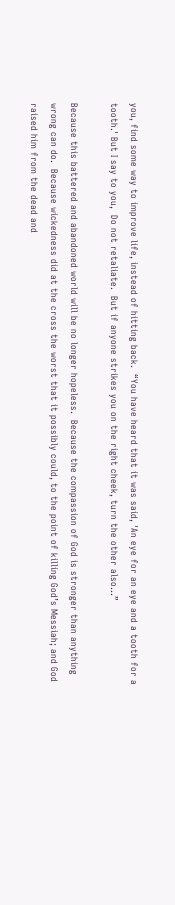you, find some way to improve life, instead of hitting back.  “You have heard that it was said, 'An eye for an eye and a tooth for a tooth.' But I say to you,  Do not retaliate.  But if anyone strikes you on the right cheek, turn the other also…”

Because this battered and abandoned world will be no longer hopeless.  Because the compassion of God is stronger than anything wrong can do.  Because wickedness did at the cross the worst that it possibly could, to the point of killing God’s Messiah; and God raised him from the dead and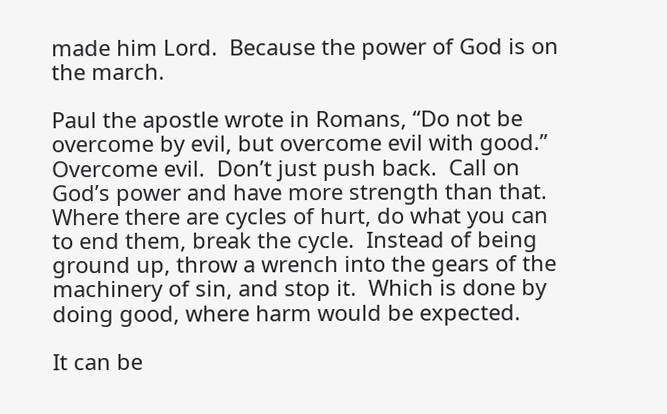made him Lord.  Because the power of God is on the march.

Paul the apostle wrote in Romans, “Do not be overcome by evil, but overcome evil with good.”  Overcome evil.  Don’t just push back.  Call on God’s power and have more strength than that. Where there are cycles of hurt, do what you can to end them, break the cycle.  Instead of being ground up, throw a wrench into the gears of the machinery of sin, and stop it.  Which is done by doing good, where harm would be expected.

It can be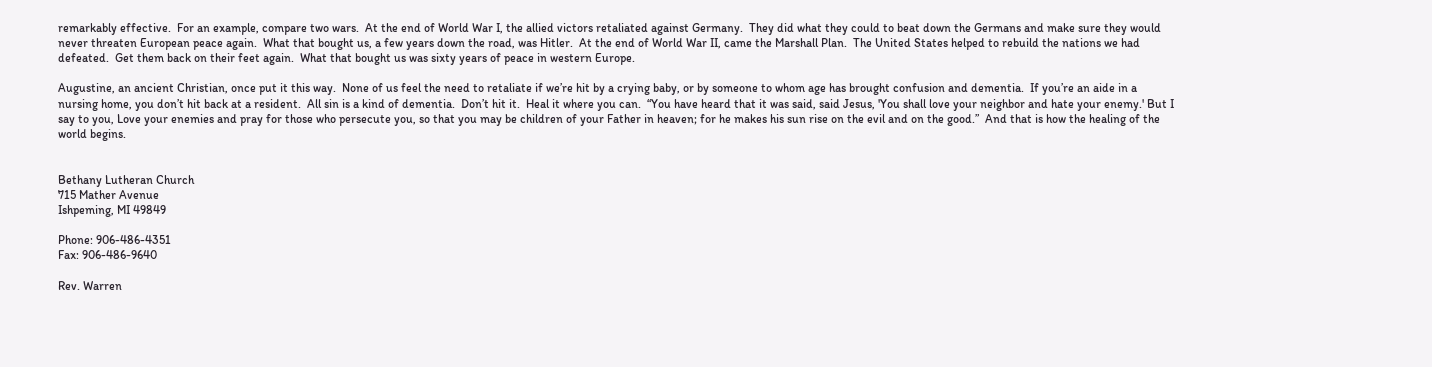remarkably effective.  For an example, compare two wars.  At the end of World War I, the allied victors retaliated against Germany.  They did what they could to beat down the Germans and make sure they would never threaten European peace again.  What that bought us, a few years down the road, was Hitler.  At the end of World War II, came the Marshall Plan.  The United States helped to rebuild the nations we had defeated.  Get them back on their feet again.  What that bought us was sixty years of peace in western Europe.

Augustine, an ancient Christian, once put it this way.  None of us feel the need to retaliate if we’re hit by a crying baby, or by someone to whom age has brought confusion and dementia.  If you’re an aide in a nursing home, you don’t hit back at a resident.  All sin is a kind of dementia.  Don’t hit it.  Heal it where you can.  “You have heard that it was said, said Jesus, 'You shall love your neighbor and hate your enemy.' But I say to you, Love your enemies and pray for those who persecute you, so that you may be children of your Father in heaven; for he makes his sun rise on the evil and on the good.”  And that is how the healing of the world begins.


Bethany Lutheran Church
715 Mather Avenue
Ishpeming, MI 49849

Phone: 906-486-4351
Fax: 906-486-9640

Rev. Warren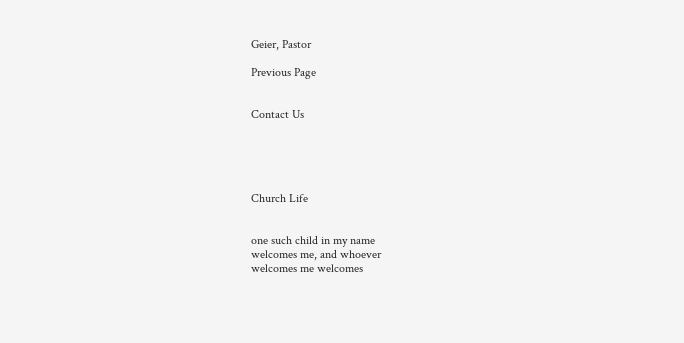Geier, Pastor

Previous Page


Contact Us





Church Life


one such child in my name
welcomes me, and whoever
welcomes me welcomes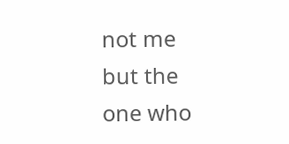not me
but the
one who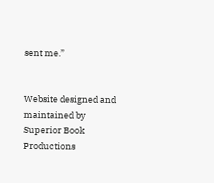sent me.”


Website designed and maintained by Superior Book Productions